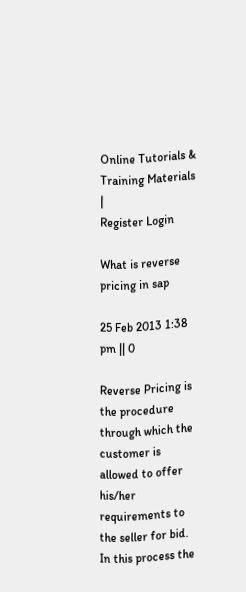Online Tutorials & Training Materials |
Register Login

What is reverse pricing in sap

25 Feb 2013 1:38 pm || 0

Reverse Pricing is the procedure through which the customer is allowed to offer his/her requirements to the seller for bid. In this process the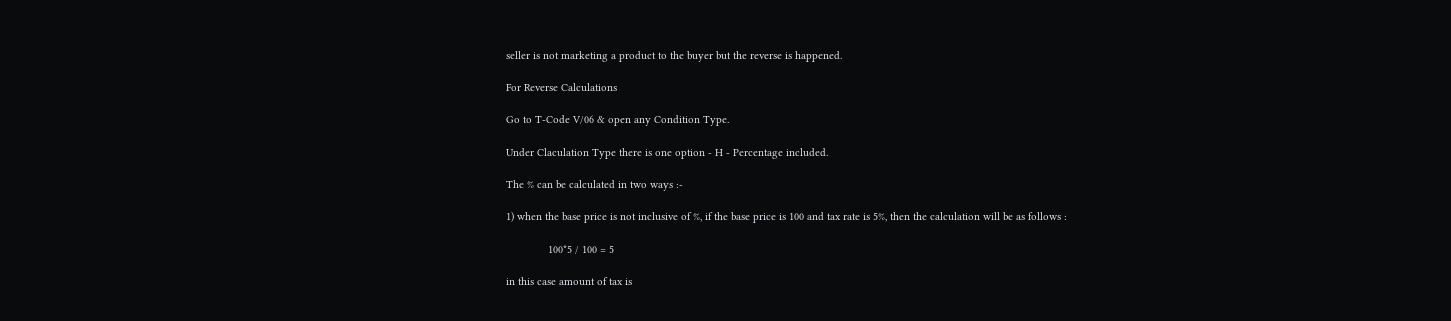seller is not marketing a product to the buyer but the reverse is happened.

For Reverse Calculations

Go to T-Code V/06 & open any Condition Type.

Under Claculation Type there is one option - H - Percentage included.

The % can be calculated in two ways :-

1) when the base price is not inclusive of %, if the base price is 100 and tax rate is 5%, then the calculation will be as follows :

              100*5 / 100 = 5

in this case amount of tax is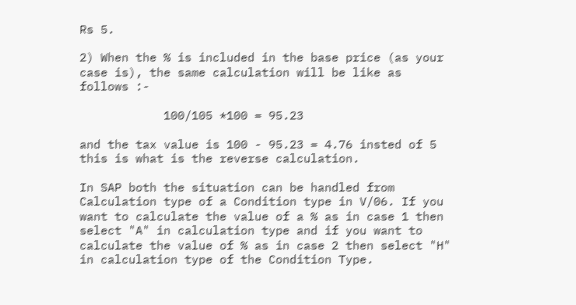Rs 5.

2) When the % is included in the base price (as your case is), the same calculation will be like as follows :-

            100/105 *100 = 95.23

and the tax value is 100 - 95.23 = 4.76 insted of 5 this is what is the reverse calculation.

In SAP both the situation can be handled from Calculation type of a Condition type in V/06. If you want to calculate the value of a % as in case 1 then select "A" in calculation type and if you want to calculate the value of % as in case 2 then select "H" in calculation type of the Condition Type.